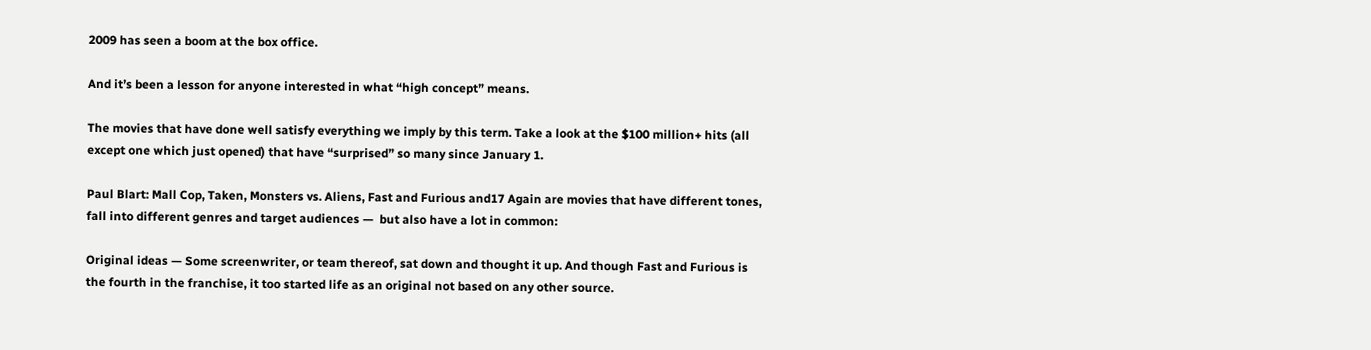2009 has seen a boom at the box office.

And it’s been a lesson for anyone interested in what “high concept” means.

The movies that have done well satisfy everything we imply by this term. Take a look at the $100 million+ hits (all except one which just opened) that have “surprised” so many since January 1.

Paul Blart: Mall Cop, Taken, Monsters vs. Aliens, Fast and Furious and17 Again are movies that have different tones, fall into different genres and target audiences —  but also have a lot in common:

Original ideas — Some screenwriter, or team thereof, sat down and thought it up. And though Fast and Furious is the fourth in the franchise, it too started life as an original not based on any other source.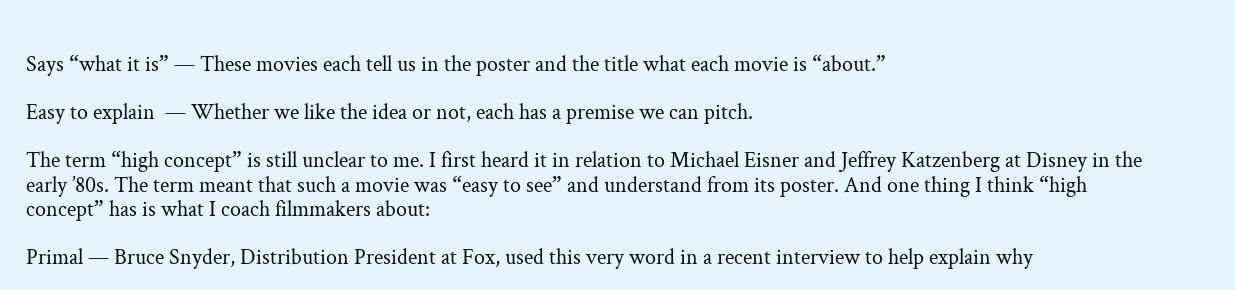Says “what it is” — These movies each tell us in the poster and the title what each movie is “about.”

Easy to explain  — Whether we like the idea or not, each has a premise we can pitch.

The term “high concept” is still unclear to me. I first heard it in relation to Michael Eisner and Jeffrey Katzenberg at Disney in the early ’80s. The term meant that such a movie was “easy to see” and understand from its poster. And one thing I think “high concept” has is what I coach filmmakers about:

Primal — Bruce Snyder, Distribution President at Fox, used this very word in a recent interview to help explain why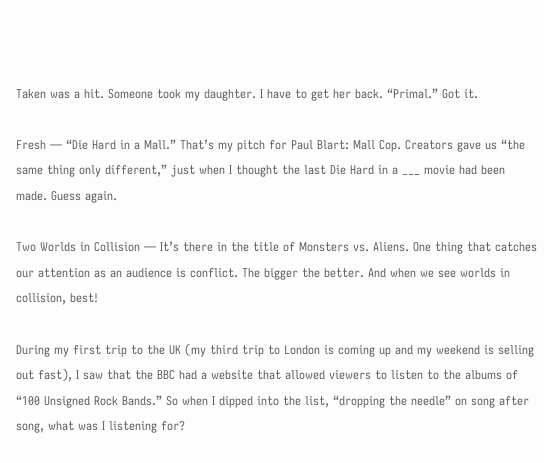Taken was a hit. Someone took my daughter. I have to get her back. “Primal.” Got it.

Fresh — “Die Hard in a Mall.” That’s my pitch for Paul Blart: Mall Cop. Creators gave us “the same thing only different,” just when I thought the last Die Hard in a ___ movie had been made. Guess again.

Two Worlds in Collision — It’s there in the title of Monsters vs. Aliens. One thing that catches our attention as an audience is conflict. The bigger the better. And when we see worlds in collision, best!

During my first trip to the UK (my third trip to London is coming up and my weekend is selling out fast), I saw that the BBC had a website that allowed viewers to listen to the albums of “100 Unsigned Rock Bands.” So when I dipped into the list, “dropping the needle” on song after song, what was I listening for?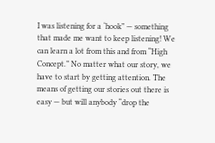I was listening for a ‘hook” — something that made me want to keep listening! We can learn a lot from this and from “High Concept.” No matter what our story, we have to start by getting attention. The means of getting our stories out there is easy — but will anybody “drop the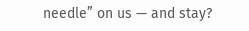needle” on us — and stay?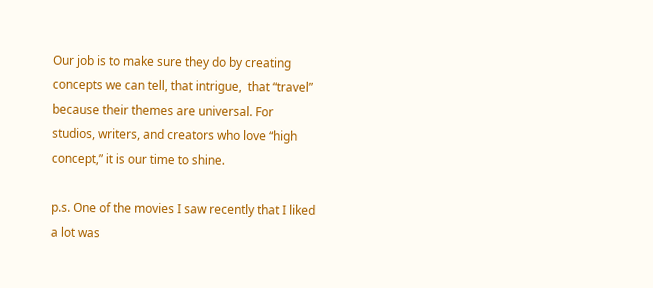Our job is to make sure they do by creating concepts we can tell, that intrigue,  that “travel” because their themes are universal. For studios, writers, and creators who love “high concept,” it is our time to shine.

p.s. One of the movies I saw recently that I liked a lot was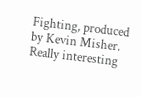Fighting, produced by Kevin Misher. Really interesting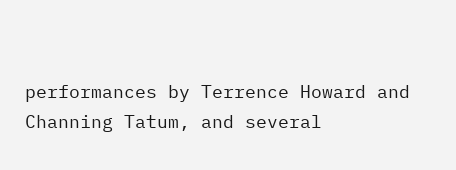performances by Terrence Howard and Channing Tatum, and several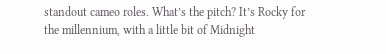standout cameo roles. What’s the pitch? It’s Rocky for the millennium, with a little bit of Midnight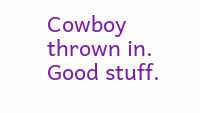Cowboy thrown in. Good stuff.